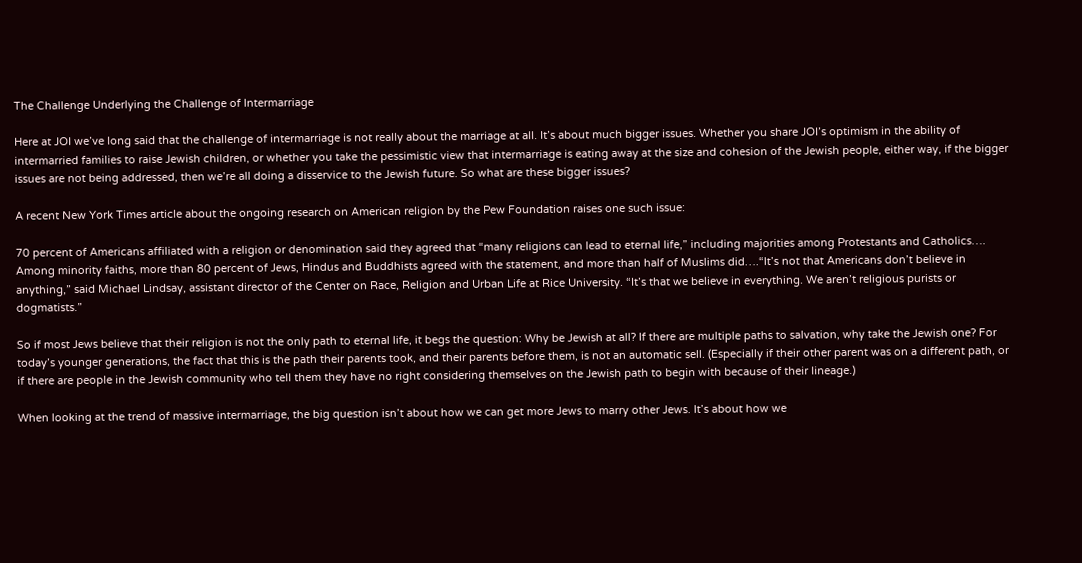The Challenge Underlying the Challenge of Intermarriage

Here at JOI we’ve long said that the challenge of intermarriage is not really about the marriage at all. It’s about much bigger issues. Whether you share JOI’s optimism in the ability of intermarried families to raise Jewish children, or whether you take the pessimistic view that intermarriage is eating away at the size and cohesion of the Jewish people, either way, if the bigger issues are not being addressed, then we’re all doing a disservice to the Jewish future. So what are these bigger issues?

A recent New York Times article about the ongoing research on American religion by the Pew Foundation raises one such issue:

70 percent of Americans affiliated with a religion or denomination said they agreed that “many religions can lead to eternal life,” including majorities among Protestants and Catholics…. Among minority faiths, more than 80 percent of Jews, Hindus and Buddhists agreed with the statement, and more than half of Muslims did….“It’s not that Americans don’t believe in anything,” said Michael Lindsay, assistant director of the Center on Race, Religion and Urban Life at Rice University. “It’s that we believe in everything. We aren’t religious purists or dogmatists.”

So if most Jews believe that their religion is not the only path to eternal life, it begs the question: Why be Jewish at all? If there are multiple paths to salvation, why take the Jewish one? For today’s younger generations, the fact that this is the path their parents took, and their parents before them, is not an automatic sell. (Especially if their other parent was on a different path, or if there are people in the Jewish community who tell them they have no right considering themselves on the Jewish path to begin with because of their lineage.)

When looking at the trend of massive intermarriage, the big question isn’t about how we can get more Jews to marry other Jews. It’s about how we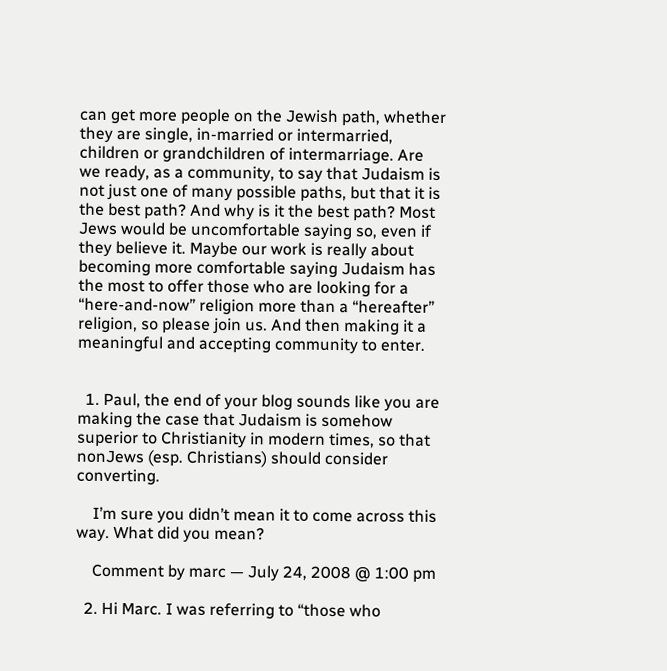can get more people on the Jewish path, whether they are single, in-married or intermarried, children or grandchildren of intermarriage. Are we ready, as a community, to say that Judaism is not just one of many possible paths, but that it is the best path? And why is it the best path? Most Jews would be uncomfortable saying so, even if they believe it. Maybe our work is really about becoming more comfortable saying Judaism has the most to offer those who are looking for a “here-and-now” religion more than a “hereafter” religion, so please join us. And then making it a meaningful and accepting community to enter.


  1. Paul, the end of your blog sounds like you are making the case that Judaism is somehow superior to Christianity in modern times, so that nonJews (esp. Christians) should consider converting.

    I’m sure you didn’t mean it to come across this way. What did you mean?

    Comment by marc — July 24, 2008 @ 1:00 pm

  2. Hi Marc. I was referring to “those who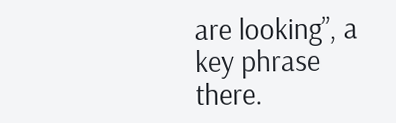are looking”, a key phrase there.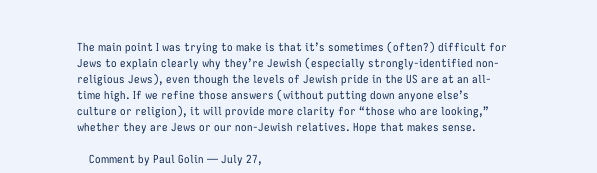The main point I was trying to make is that it’s sometimes (often?) difficult for Jews to explain clearly why they’re Jewish (especially strongly-identified non-religious Jews), even though the levels of Jewish pride in the US are at an all-time high. If we refine those answers (without putting down anyone else’s culture or religion), it will provide more clarity for “those who are looking,” whether they are Jews or our non-Jewish relatives. Hope that makes sense.

    Comment by Paul Golin — July 27,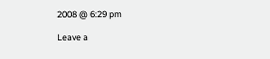2008 @ 6:29 pm

Leave a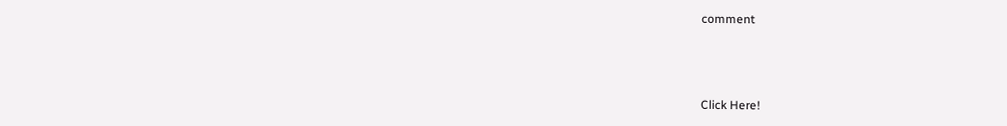comment



Click Here!